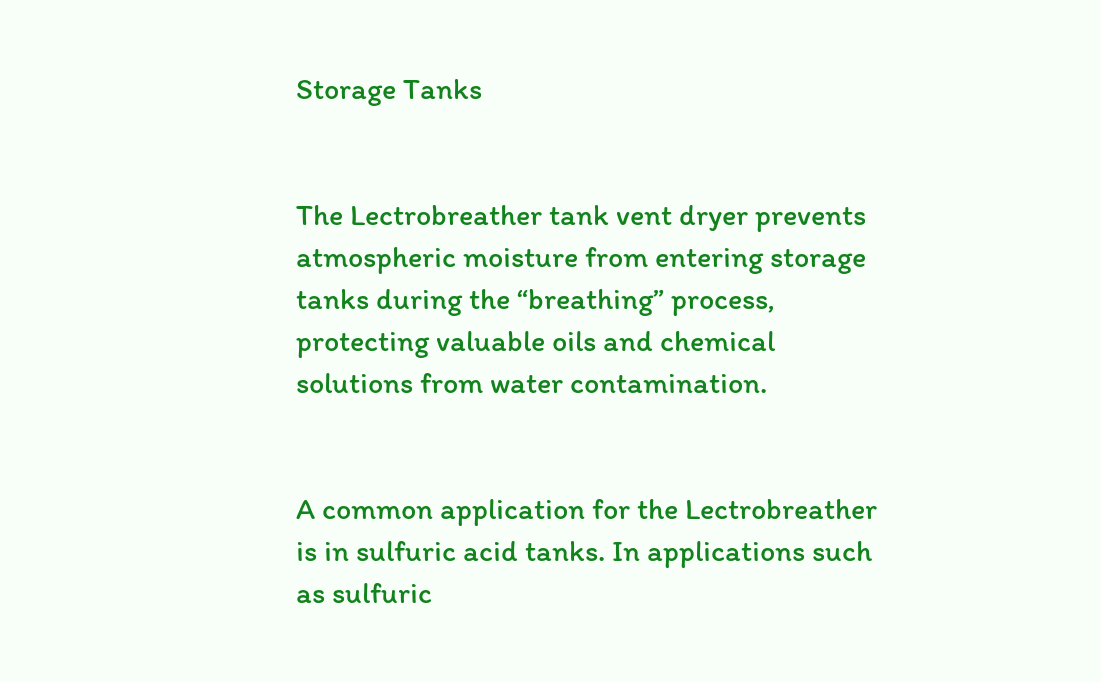Storage Tanks


The Lectrobreather tank vent dryer prevents atmospheric moisture from entering storage tanks during the “breathing” process, protecting valuable oils and chemical solutions from water contamination.


A common application for the Lectrobreather is in sulfuric acid tanks. In applications such as sulfuric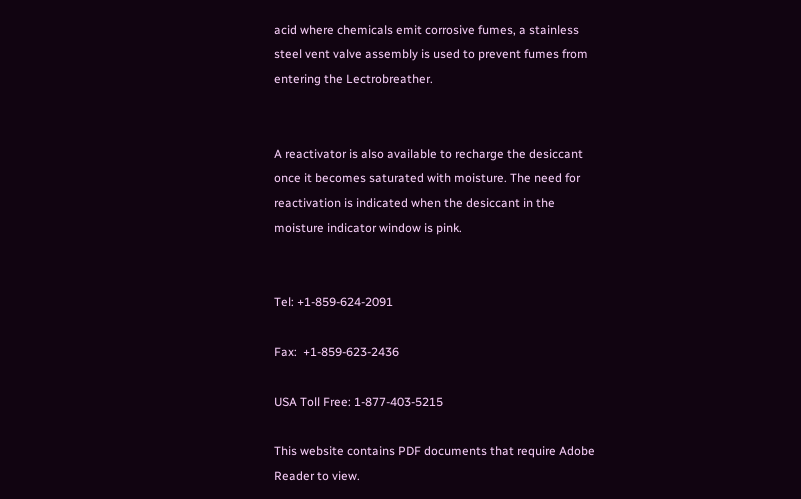acid where chemicals emit corrosive fumes, a stainless steel vent valve assembly is used to prevent fumes from entering the Lectrobreather.


A reactivator is also available to recharge the desiccant once it becomes saturated with moisture. The need for reactivation is indicated when the desiccant in the moisture indicator window is pink.


Tel: +1-859-624-2091

Fax:  +1-859-623-2436

USA Toll Free: 1-877-403-5215

This website contains PDF documents that require Adobe Reader to view.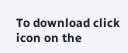To download click icon on the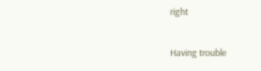right

Having trouble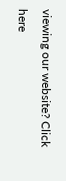viewing our website? Click here